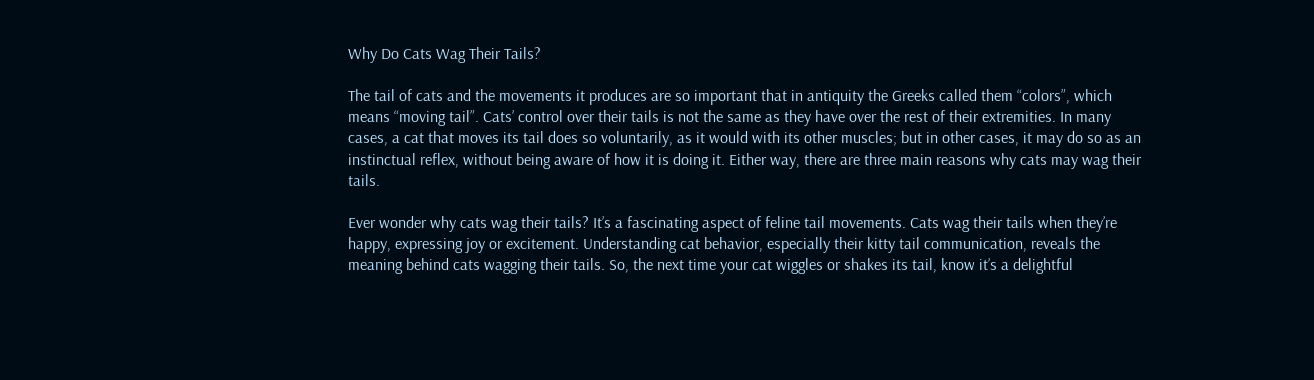Why Do Cats Wag Their Tails?

The tail of cats and the movements it produces are so important that in antiquity the Greeks called them “colors”, which means “moving tail”. Cats’ control over their tails is not the same as they have over the rest of their extremities. In many cases, a cat that moves its tail does so voluntarily, as it would with its other muscles; but in other cases, it may do so as an instinctual reflex, without being aware of how it is doing it. Either way, there are three main reasons why cats may wag their tails.

Ever wonder why cats wag their tails? It’s a fascinating aspect of feline tail movements. Cats wag their tails when they’re happy, expressing joy or excitement. Understanding cat behavior, especially their kitty tail communication, reveals the meaning behind cats wagging their tails. So, the next time your cat wiggles or shakes its tail, know it’s a delightful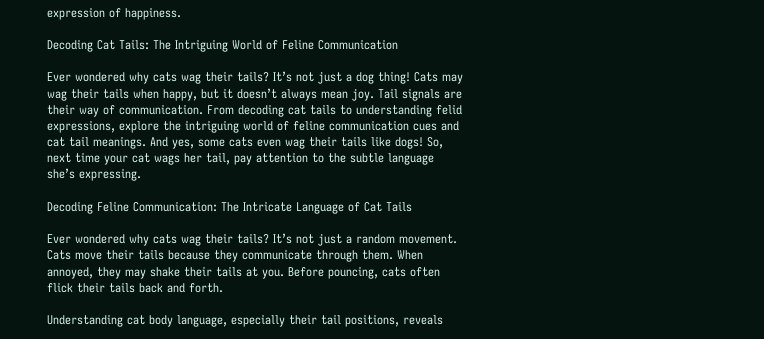expression of happiness.

Decoding Cat Tails: The Intriguing World of Feline Communication

Ever wondered why cats wag their tails? It’s not just a dog thing! Cats may wag their tails when happy, but it doesn’t always mean joy. Tail signals are their way of communication. From decoding cat tails to understanding felid expressions, explore the intriguing world of feline communication cues and cat tail meanings. And yes, some cats even wag their tails like dogs! So, next time your cat wags her tail, pay attention to the subtle language she’s expressing.

Decoding Feline Communication: The Intricate Language of Cat Tails

Ever wondered why cats wag their tails? It’s not just a random movement. Cats move their tails because they communicate through them. When annoyed, they may shake their tails at you. Before pouncing, cats often flick their tails back and forth.

Understanding cat body language, especially their tail positions, reveals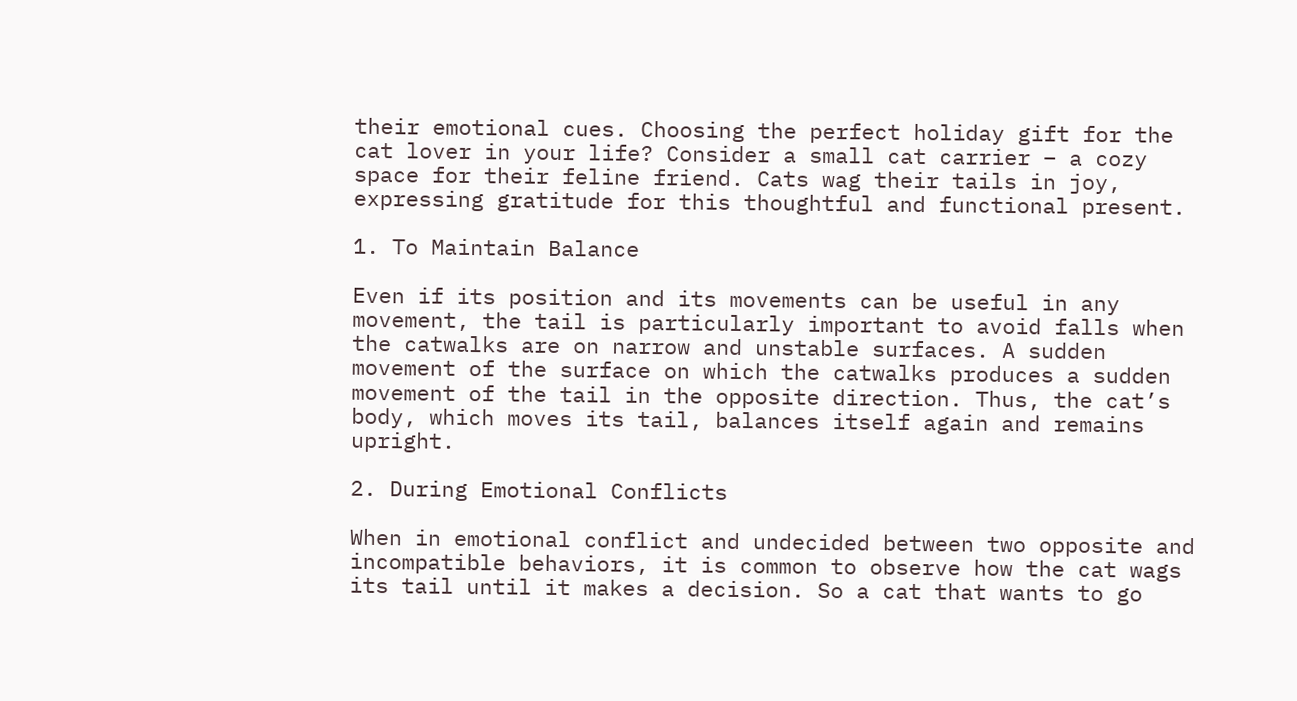their emotional cues. Choosing the perfect holiday gift for the cat lover in your life? Consider a small cat carrier – a cozy space for their feline friend. Cats wag their tails in joy, expressing gratitude for this thoughtful and functional present.

1. To Maintain Balance

Even if its position and its movements can be useful in any movement, the tail is particularly important to avoid falls when the catwalks are on narrow and unstable surfaces. A sudden movement of the surface on which the catwalks produces a sudden movement of the tail in the opposite direction. Thus, the cat’s body, which moves its tail, balances itself again and remains upright.

2. During Emotional Conflicts

When in emotional conflict and undecided between two opposite and incompatible behaviors, it is common to observe how the cat wags its tail until it makes a decision. So a cat that wants to go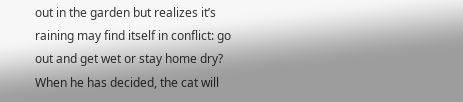out in the garden but realizes it’s raining may find itself in conflict: go out and get wet or stay home dry? When he has decided, the cat will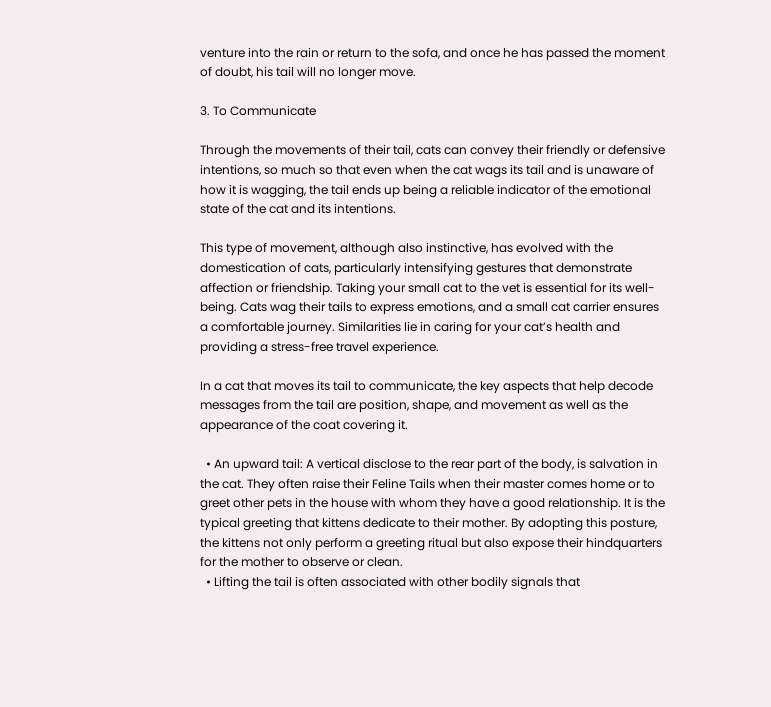venture into the rain or return to the sofa, and once he has passed the moment of doubt, his tail will no longer move.

3. To Communicate

Through the movements of their tail, cats can convey their friendly or defensive intentions, so much so that even when the cat wags its tail and is unaware of how it is wagging, the tail ends up being a reliable indicator of the emotional state of the cat and its intentions.

This type of movement, although also instinctive, has evolved with the domestication of cats, particularly intensifying gestures that demonstrate affection or friendship. Taking your small cat to the vet is essential for its well-being. Cats wag their tails to express emotions, and a small cat carrier ensures a comfortable journey. Similarities lie in caring for your cat’s health and providing a stress-free travel experience.

In a cat that moves its tail to communicate, the key aspects that help decode messages from the tail are position, shape, and movement as well as the appearance of the coat covering it.

  • An upward tail: A vertical disclose to the rear part of the body, is salvation in the cat. They often raise their Feline Tails when their master comes home or to greet other pets in the house with whom they have a good relationship. It is the typical greeting that kittens dedicate to their mother. By adopting this posture, the kittens not only perform a greeting ritual but also expose their hindquarters for the mother to observe or clean.
  • Lifting the tail is often associated with other bodily signals that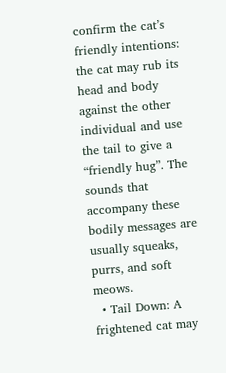confirm the cat’s friendly intentions: the cat may rub its head and body against the other individual and use the tail to give a “friendly hug”. The sounds that accompany these bodily messages are usually squeaks, purrs, and soft meows.
  • Tail Down: A frightened cat may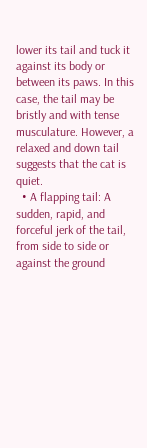lower its tail and tuck it against its body or between its paws. In this case, the tail may be bristly and with tense musculature. However, a relaxed and down tail suggests that the cat is quiet.
  • A flapping tail: A sudden, rapid, and forceful jerk of the tail, from side to side or against the ground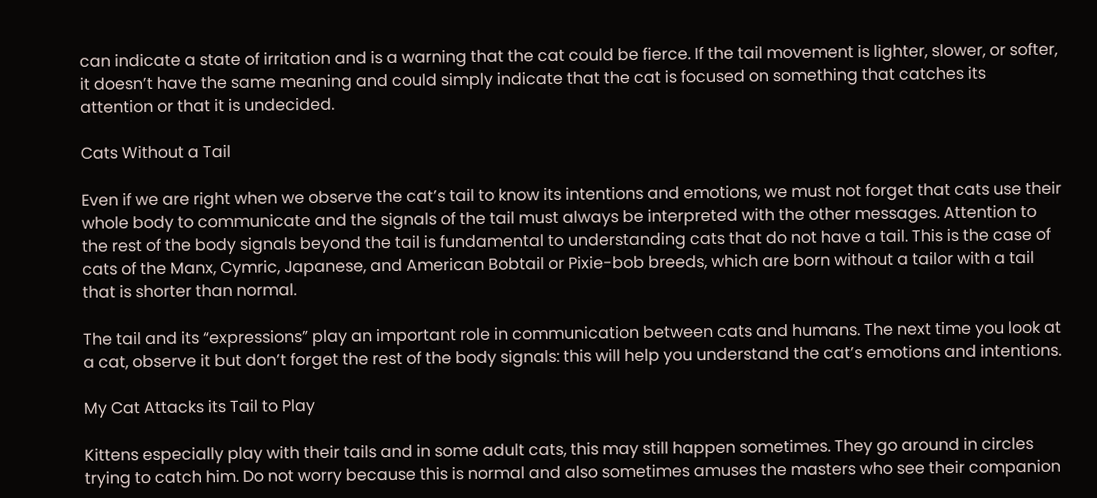can indicate a state of irritation and is a warning that the cat could be fierce. If the tail movement is lighter, slower, or softer, it doesn’t have the same meaning and could simply indicate that the cat is focused on something that catches its attention or that it is undecided.

Cats Without a Tail

Even if we are right when we observe the cat’s tail to know its intentions and emotions, we must not forget that cats use their whole body to communicate and the signals of the tail must always be interpreted with the other messages. Attention to the rest of the body signals beyond the tail is fundamental to understanding cats that do not have a tail. This is the case of cats of the Manx, Cymric, Japanese, and American Bobtail or Pixie-bob breeds, which are born without a tailor with a tail that is shorter than normal.

The tail and its “expressions” play an important role in communication between cats and humans. The next time you look at a cat, observe it but don’t forget the rest of the body signals: this will help you understand the cat’s emotions and intentions.

My Cat Attacks its Tail to Play

Kittens especially play with their tails and in some adult cats, this may still happen sometimes. They go around in circles trying to catch him. Do not worry because this is normal and also sometimes amuses the masters who see their companion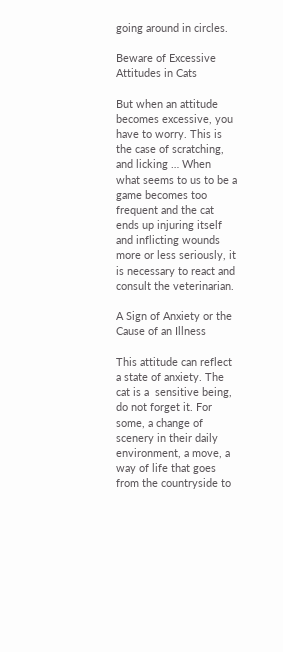going around in circles.

Beware of Excessive Attitudes in Cats

But when an attitude becomes excessive, you have to worry. This is the case of scratching, and licking … When what seems to us to be a game becomes too frequent and the cat ends up injuring itself and inflicting wounds more or less seriously, it is necessary to react and consult the veterinarian.

A Sign of Anxiety or the Cause of an Illness

This attitude can reflect a state of anxiety. The cat is a  sensitive being, do not forget it. For some, a change of scenery in their daily environment, a move, a way of life that goes from the countryside to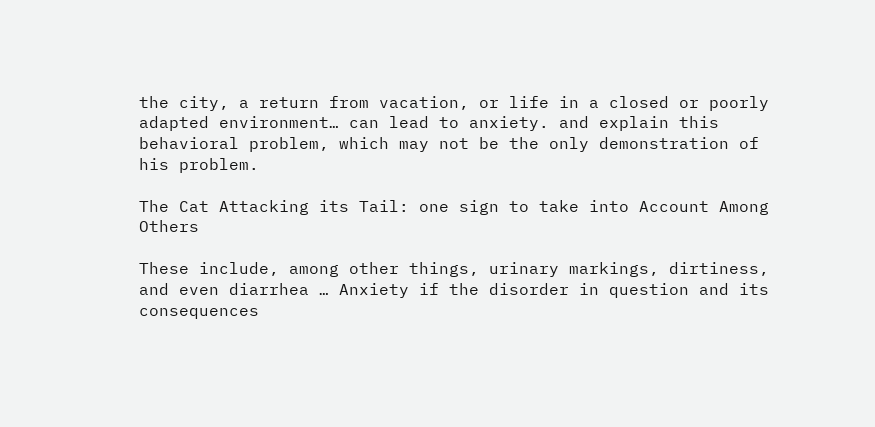the city, a return from vacation, or life in a closed or poorly adapted environment… can lead to anxiety. and explain this behavioral problem, which may not be the only demonstration of his problem.

The Cat Attacking its Tail: one sign to take into Account Among Others

These include, among other things, urinary markings, dirtiness, and even diarrhea … Anxiety if the disorder in question and its consequences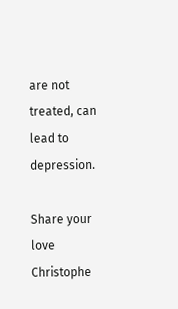are not treated, can lead to depression.

Share your love
Christophe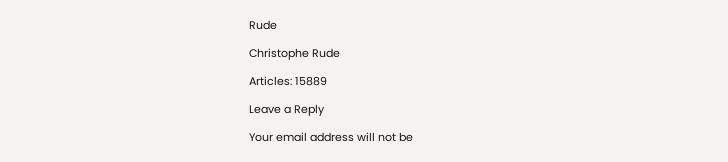Rude

Christophe Rude

Articles: 15889

Leave a Reply

Your email address will not be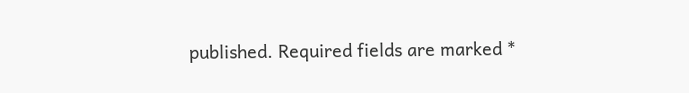published. Required fields are marked *